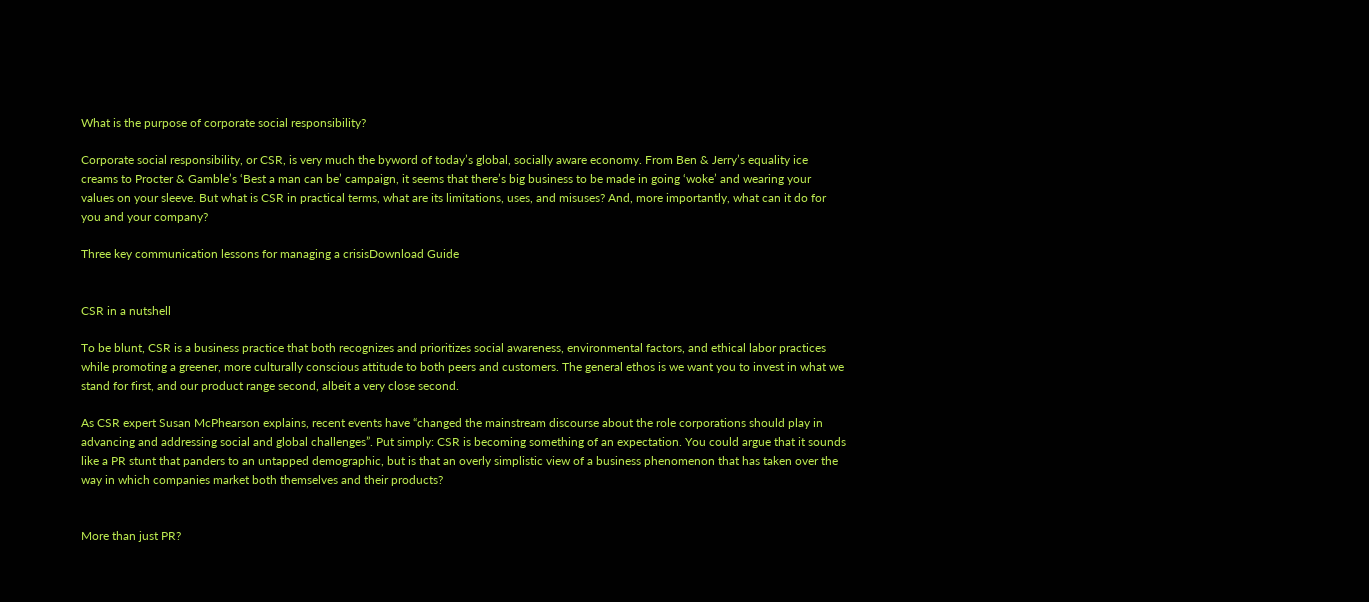What is the purpose of corporate social responsibility?

Corporate social responsibility, or CSR, is very much the byword of today’s global, socially aware economy. From Ben & Jerry’s equality ice creams to Procter & Gamble’s ‘Best a man can be’ campaign, it seems that there’s big business to be made in going ‘woke’ and wearing your values on your sleeve. But what is CSR in practical terms, what are its limitations, uses, and misuses? And, more importantly, what can it do for you and your company?

Three key communication lessons for managing a crisisDownload Guide


CSR in a nutshell

To be blunt, CSR is a business practice that both recognizes and prioritizes social awareness, environmental factors, and ethical labor practices while promoting a greener, more culturally conscious attitude to both peers and customers. The general ethos is we want you to invest in what we stand for first, and our product range second, albeit a very close second.

As CSR expert Susan McPhearson explains, recent events have “changed the mainstream discourse about the role corporations should play in advancing and addressing social and global challenges”. Put simply: CSR is becoming something of an expectation. You could argue that it sounds like a PR stunt that panders to an untapped demographic, but is that an overly simplistic view of a business phenomenon that has taken over the way in which companies market both themselves and their products?


More than just PR?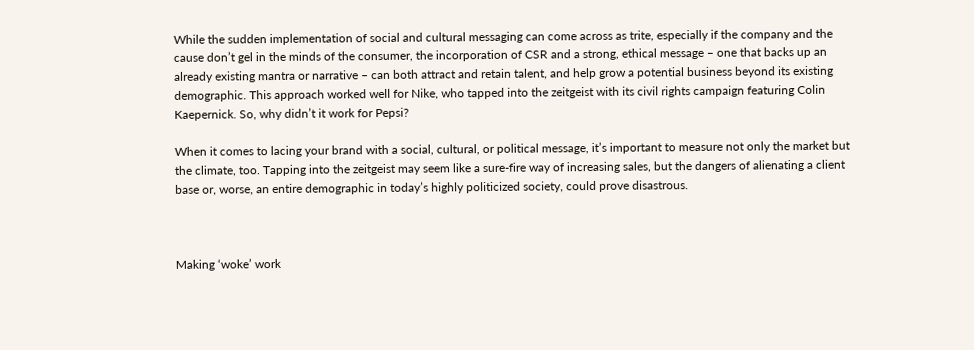While the sudden implementation of social and cultural messaging can come across as trite, especially if the company and the cause don’t gel in the minds of the consumer, the incorporation of CSR and a strong, ethical message – one that backs up an already existing mantra or narrative – can both attract and retain talent, and help grow a potential business beyond its existing demographic. This approach worked well for Nike, who tapped into the zeitgeist with its civil rights campaign featuring Colin Kaepernick. So, why didn’t it work for Pepsi?

When it comes to lacing your brand with a social, cultural, or political message, it’s important to measure not only the market but the climate, too. Tapping into the zeitgeist may seem like a sure-fire way of increasing sales, but the dangers of alienating a client base or, worse, an entire demographic in today’s highly politicized society, could prove disastrous.



Making ‘woke’ work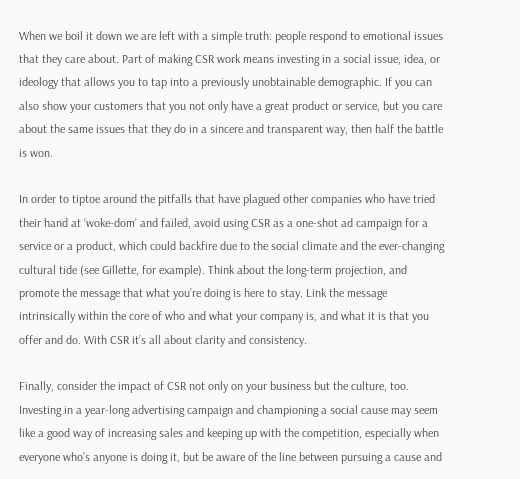When we boil it down we are left with a simple truth: people respond to emotional issues that they care about. Part of making CSR work means investing in a social issue, idea, or ideology that allows you to tap into a previously unobtainable demographic. If you can also show your customers that you not only have a great product or service, but you care about the same issues that they do in a sincere and transparent way, then half the battle is won.

In order to tiptoe around the pitfalls that have plagued other companies who have tried their hand at ‘woke-dom’ and failed, avoid using CSR as a one-shot ad campaign for a service or a product, which could backfire due to the social climate and the ever-changing cultural tide (see Gillette, for example). Think about the long-term projection, and promote the message that what you’re doing is here to stay. Link the message intrinsically within the core of who and what your company is, and what it is that you offer and do. With CSR it’s all about clarity and consistency.

Finally, consider the impact of CSR not only on your business but the culture, too. Investing in a year-long advertising campaign and championing a social cause may seem like a good way of increasing sales and keeping up with the competition, especially when everyone who’s anyone is doing it, but be aware of the line between pursuing a cause and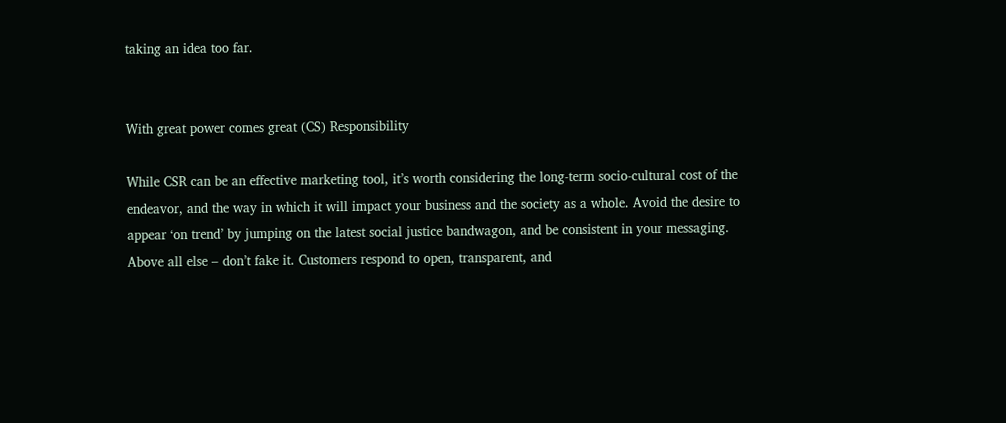taking an idea too far.


With great power comes great (CS) Responsibility

While CSR can be an effective marketing tool, it’s worth considering the long-term socio-cultural cost of the endeavor, and the way in which it will impact your business and the society as a whole. Avoid the desire to appear ‘on trend’ by jumping on the latest social justice bandwagon, and be consistent in your messaging. Above all else – don’t fake it. Customers respond to open, transparent, and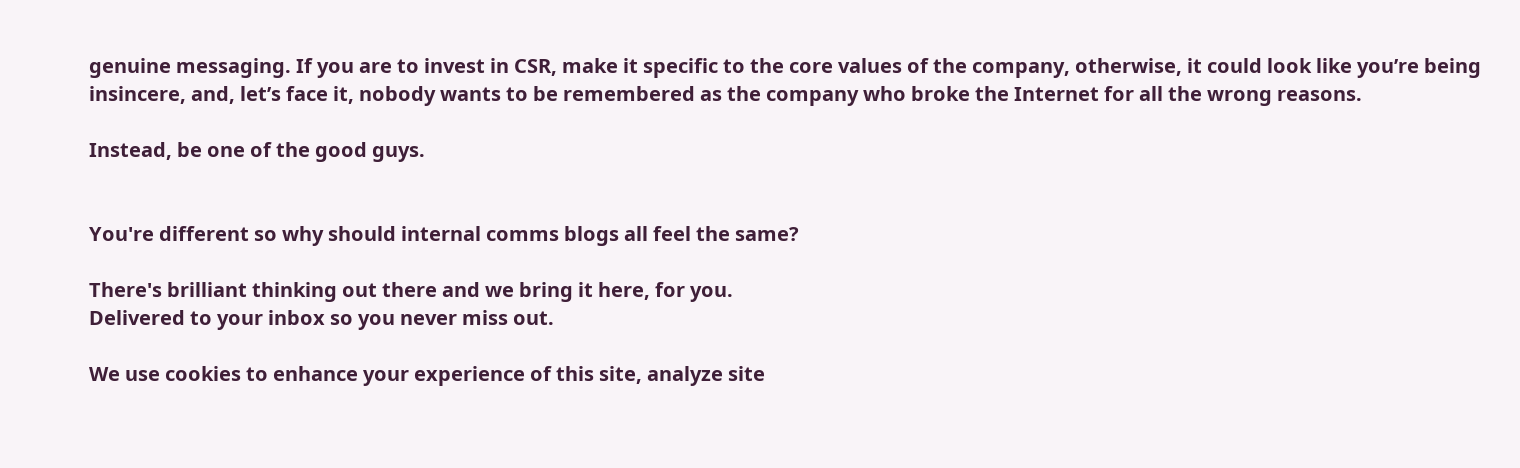genuine messaging. If you are to invest in CSR, make it specific to the core values of the company, otherwise, it could look like you’re being insincere, and, let’s face it, nobody wants to be remembered as the company who broke the Internet for all the wrong reasons.

Instead, be one of the good guys.


You're different so why should internal comms blogs all feel the same?

There's brilliant thinking out there and we bring it here, for you.
Delivered to your inbox so you never miss out.

We use cookies to enhance your experience of this site, analyze site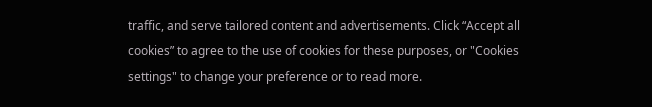traffic, and serve tailored content and advertisements. Click “Accept all cookies” to agree to the use of cookies for these purposes, or "Cookies settings" to change your preference or to read more.